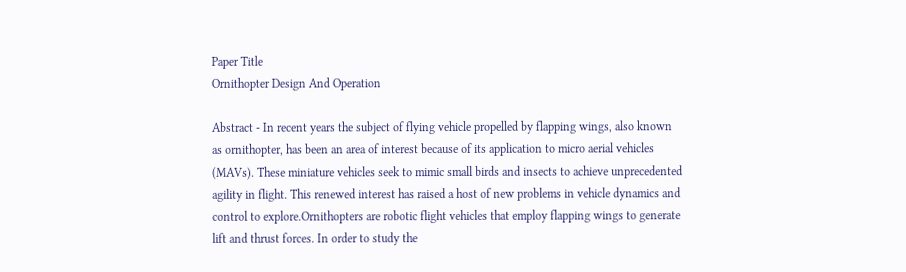Paper Title
Ornithopter Design And Operation

Abstract - In recent years the subject of flying vehicle propelled by flapping wings, also known as ornithopter, has been an area of interest because of its application to micro aerial vehicles (MAVs). These miniature vehicles seek to mimic small birds and insects to achieve unprecedented agility in flight. This renewed interest has raised a host of new problems in vehicle dynamics and control to explore.Ornithopters are robotic flight vehicles that employ flapping wings to generate lift and thrust forces. In order to study the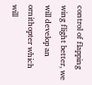control of flapping wing flight better, we will develop an ornithopter which will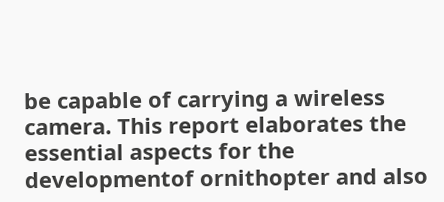be capable of carrying a wireless camera. This report elaborates the essential aspects for the developmentof ornithopter and also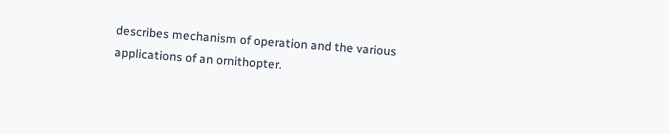describes mechanism of operation and the various applications of an ornithopter.